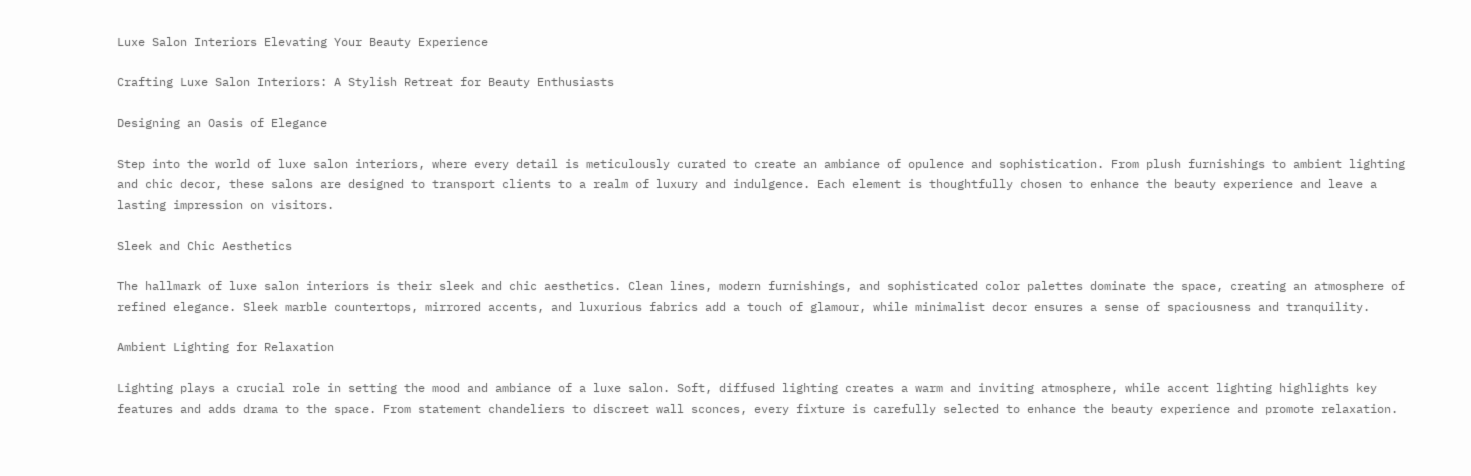Luxe Salon Interiors Elevating Your Beauty Experience

Crafting Luxe Salon Interiors: A Stylish Retreat for Beauty Enthusiasts

Designing an Oasis of Elegance

Step into the world of luxe salon interiors, where every detail is meticulously curated to create an ambiance of opulence and sophistication. From plush furnishings to ambient lighting and chic decor, these salons are designed to transport clients to a realm of luxury and indulgence. Each element is thoughtfully chosen to enhance the beauty experience and leave a lasting impression on visitors.

Sleek and Chic Aesthetics

The hallmark of luxe salon interiors is their sleek and chic aesthetics. Clean lines, modern furnishings, and sophisticated color palettes dominate the space, creating an atmosphere of refined elegance. Sleek marble countertops, mirrored accents, and luxurious fabrics add a touch of glamour, while minimalist decor ensures a sense of spaciousness and tranquility.

Ambient Lighting for Relaxation

Lighting plays a crucial role in setting the mood and ambiance of a luxe salon. Soft, diffused lighting creates a warm and inviting atmosphere, while accent lighting highlights key features and adds drama to the space. From statement chandeliers to discreet wall sconces, every fixture is carefully selected to enhance the beauty experience and promote relaxation.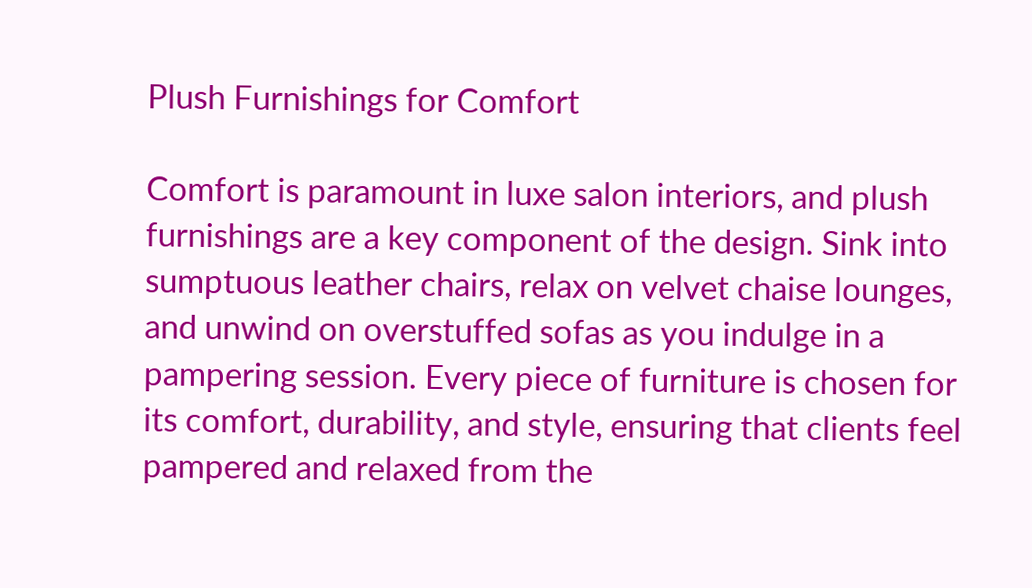Plush Furnishings for Comfort

Comfort is paramount in luxe salon interiors, and plush furnishings are a key component of the design. Sink into sumptuous leather chairs, relax on velvet chaise lounges, and unwind on overstuffed sofas as you indulge in a pampering session. Every piece of furniture is chosen for its comfort, durability, and style, ensuring that clients feel pampered and relaxed from the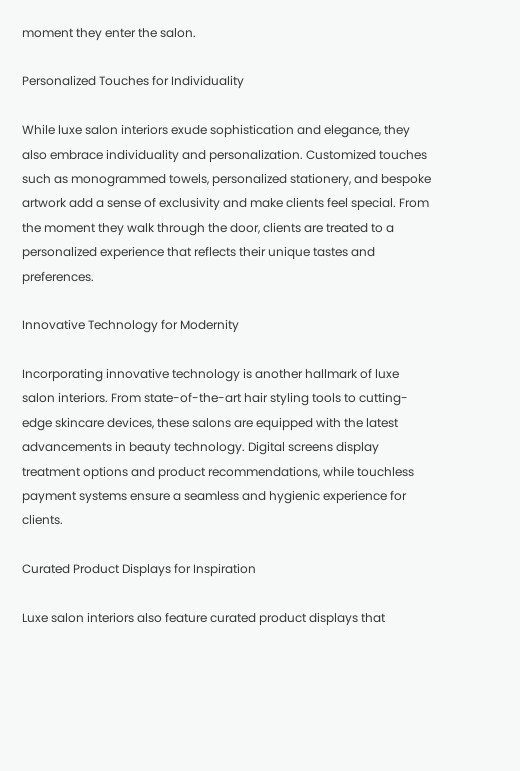moment they enter the salon.

Personalized Touches for Individuality

While luxe salon interiors exude sophistication and elegance, they also embrace individuality and personalization. Customized touches such as monogrammed towels, personalized stationery, and bespoke artwork add a sense of exclusivity and make clients feel special. From the moment they walk through the door, clients are treated to a personalized experience that reflects their unique tastes and preferences.

Innovative Technology for Modernity

Incorporating innovative technology is another hallmark of luxe salon interiors. From state-of-the-art hair styling tools to cutting-edge skincare devices, these salons are equipped with the latest advancements in beauty technology. Digital screens display treatment options and product recommendations, while touchless payment systems ensure a seamless and hygienic experience for clients.

Curated Product Displays for Inspiration

Luxe salon interiors also feature curated product displays that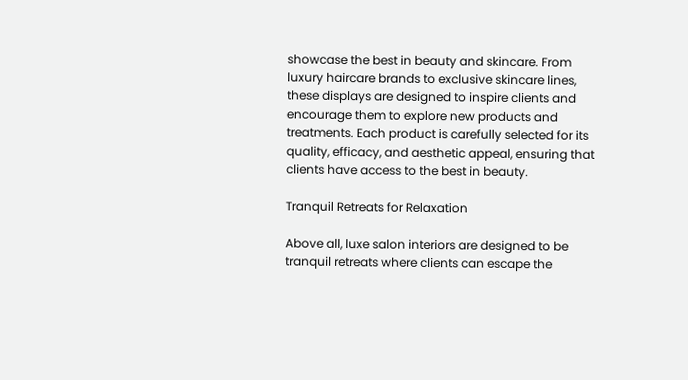showcase the best in beauty and skincare. From luxury haircare brands to exclusive skincare lines, these displays are designed to inspire clients and encourage them to explore new products and treatments. Each product is carefully selected for its quality, efficacy, and aesthetic appeal, ensuring that clients have access to the best in beauty.

Tranquil Retreats for Relaxation

Above all, luxe salon interiors are designed to be tranquil retreats where clients can escape the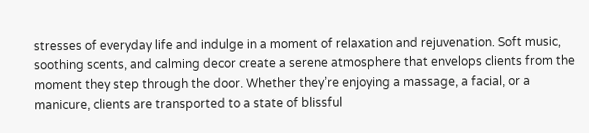stresses of everyday life and indulge in a moment of relaxation and rejuvenation. Soft music, soothing scents, and calming decor create a serene atmosphere that envelops clients from the moment they step through the door. Whether they’re enjoying a massage, a facial, or a manicure, clients are transported to a state of blissful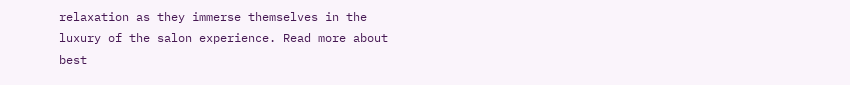relaxation as they immerse themselves in the luxury of the salon experience. Read more about best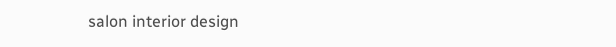salon interior design